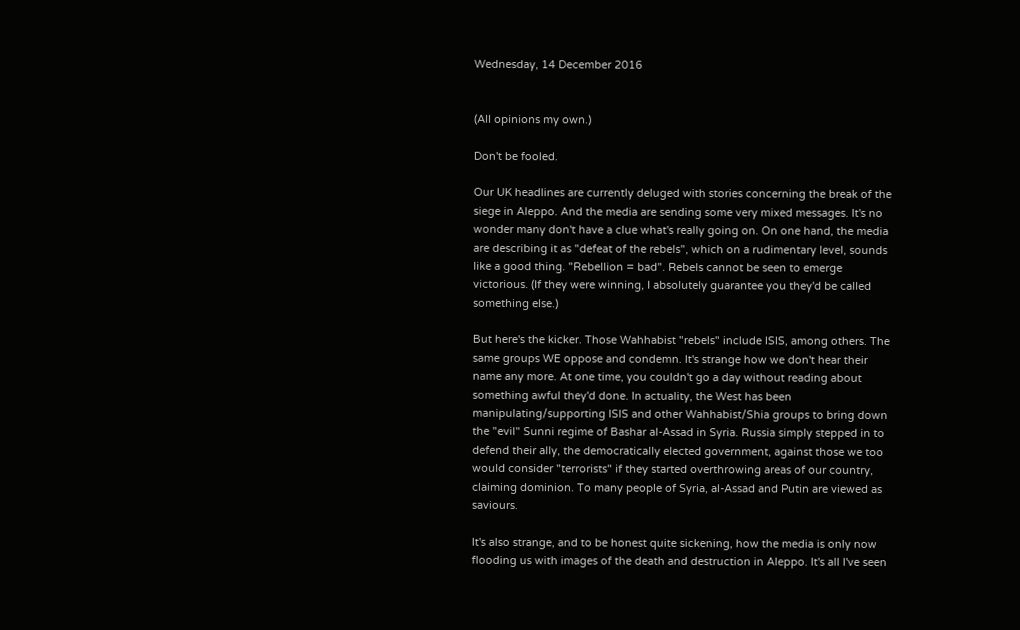Wednesday, 14 December 2016


(All opinions my own.)

Don't be fooled.

Our UK headlines are currently deluged with stories concerning the break of the siege in Aleppo. And the media are sending some very mixed messages. It's no wonder many don't have a clue what's really going on. On one hand, the media are describing it as "defeat of the rebels", which on a rudimentary level, sounds like a good thing. "Rebellion = bad". Rebels cannot be seen to emerge victorious. (If they were winning, I absolutely guarantee you they'd be called something else.)

But here's the kicker. Those Wahhabist "rebels" include ISIS, among others. The same groups WE oppose and condemn. It's strange how we don't hear their name any more. At one time, you couldn't go a day without reading about something awful they'd done. In actuality, the West has been manipulating/supporting ISIS and other Wahhabist/Shia groups to bring down the "evil" Sunni regime of Bashar al-Assad in Syria. Russia simply stepped in to defend their ally, the democratically elected government, against those we too would consider "terrorists" if they started overthrowing areas of our country, claiming dominion. To many people of Syria, al-Assad and Putin are viewed as saviours.

It's also strange, and to be honest quite sickening, how the media is only now flooding us with images of the death and destruction in Aleppo. It's all I've seen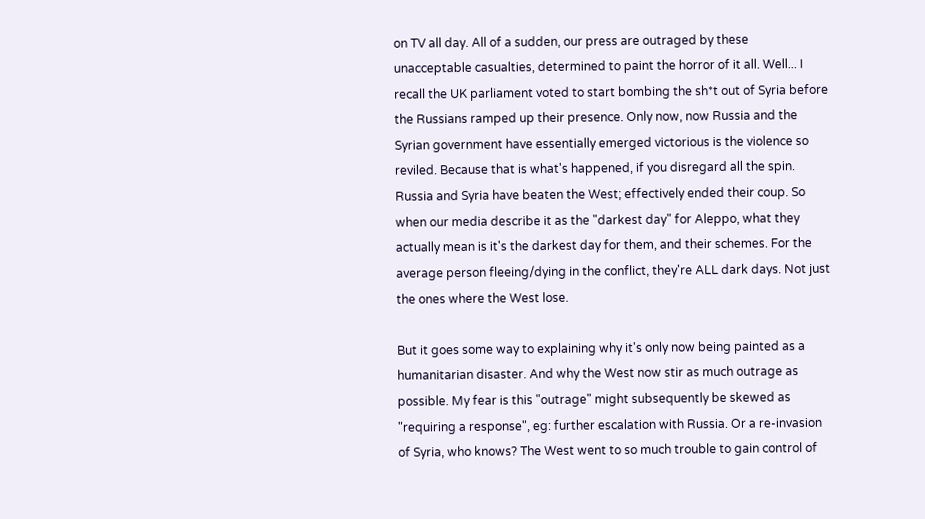on TV all day. All of a sudden, our press are outraged by these unacceptable casualties, determined to paint the horror of it all. Well... I recall the UK parliament voted to start bombing the sh*t out of Syria before the Russians ramped up their presence. Only now, now Russia and the Syrian government have essentially emerged victorious is the violence so reviled. Because that is what's happened, if you disregard all the spin. Russia and Syria have beaten the West; effectively ended their coup. So when our media describe it as the "darkest day" for Aleppo, what they actually mean is it's the darkest day for them, and their schemes. For the average person fleeing/dying in the conflict, they're ALL dark days. Not just the ones where the West lose.

But it goes some way to explaining why it's only now being painted as a humanitarian disaster. And why the West now stir as much outrage as possible. My fear is this "outrage" might subsequently be skewed as "requiring a response", eg: further escalation with Russia. Or a re-invasion of Syria, who knows? The West went to so much trouble to gain control of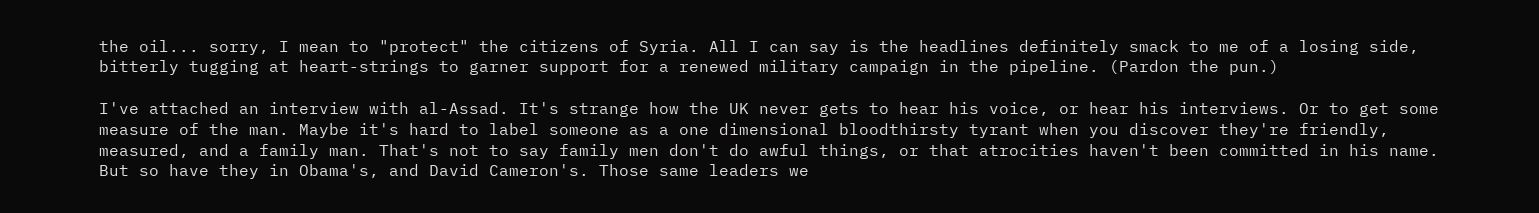the oil... sorry, I mean to "protect" the citizens of Syria. All I can say is the headlines definitely smack to me of a losing side, bitterly tugging at heart-strings to garner support for a renewed military campaign in the pipeline. (Pardon the pun.)

I've attached an interview with al-Assad. It's strange how the UK never gets to hear his voice, or hear his interviews. Or to get some measure of the man. Maybe it's hard to label someone as a one dimensional bloodthirsty tyrant when you discover they're friendly, measured, and a family man. That's not to say family men don't do awful things, or that atrocities haven't been committed in his name. But so have they in Obama's, and David Cameron's. Those same leaders we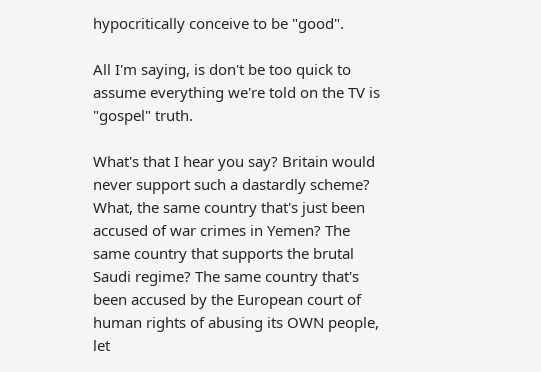hypocritically conceive to be "good".

All I'm saying, is don't be too quick to assume everything we're told on the TV is "gospel" truth.

What's that I hear you say? Britain would never support such a dastardly scheme? What, the same country that's just been accused of war crimes in Yemen? The same country that supports the brutal Saudi regime? The same country that's been accused by the European court of human rights of abusing its OWN people, let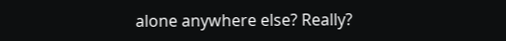alone anywhere else? Really?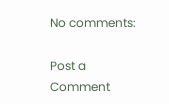No comments:

Post a Comment